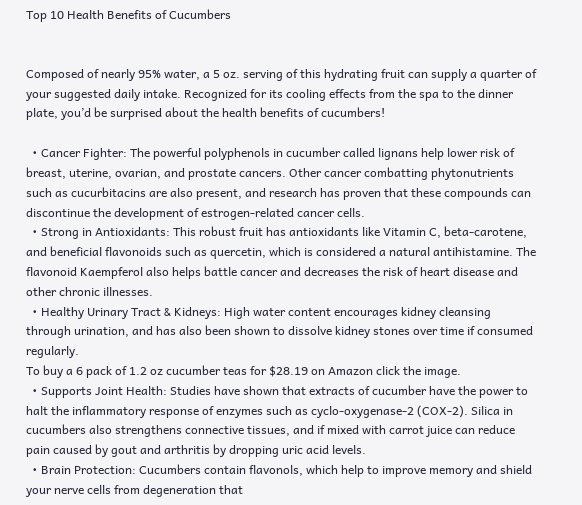Top 10 Health Benefits of Cucumbers


Composed of nearly 95% water, a 5 oz. serving of this hydrating fruit can supply a quarter of your suggested daily intake. Recognized for its cooling effects from the spa to the dinner plate, you’d be surprised about the health benefits of cucumbers!

  • Cancer Fighter: The powerful polyphenols in cucumber called lignans help lower risk of breast, uterine, ovarian, and prostate cancers. Other cancer combatting phytonutrients such as cucurbitacins are also present, and research has proven that these compounds can discontinue the development of estrogen-related cancer cells.
  • Strong in Antioxidants: This robust fruit has antioxidants like Vitamin C, beta-carotene, and beneficial flavonoids such as quercetin, which is considered a natural antihistamine. The flavonoid Kaempferol also helps battle cancer and decreases the risk of heart disease and other chronic illnesses.
  • Healthy Urinary Tract & Kidneys: High water content encourages kidney cleansing through urination, and has also been shown to dissolve kidney stones over time if consumed regularly.
To buy a 6 pack of 1.2 oz cucumber teas for $28.19 on Amazon click the image.
  • Supports Joint Health: Studies have shown that extracts of cucumber have the power to halt the inflammatory response of enzymes such as cyclo-oxygenase-2 (COX-2). Silica in cucumbers also strengthens connective tissues, and if mixed with carrot juice can reduce pain caused by gout and arthritis by dropping uric acid levels.
  • Brain Protection: Cucumbers contain flavonols, which help to improve memory and shield your nerve cells from degeneration that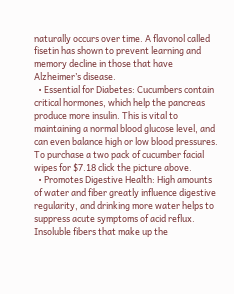naturally occurs over time. A flavonol called fisetin has shown to prevent learning and memory decline in those that have Alzheimer’s disease.
  • Essential for Diabetes: Cucumbers contain critical hormones, which help the pancreas produce more insulin. This is vital to maintaining a normal blood glucose level, and can even balance high or low blood pressures.
To purchase a two pack of cucumber facial wipes for $7.18 click the picture above.
  • Promotes Digestive Health: High amounts of water and fiber greatly influence digestive regularity, and drinking more water helps to suppress acute symptoms of acid reflux. Insoluble fibers that make up the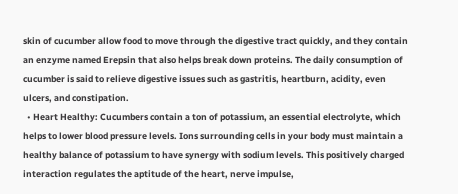skin of cucumber allow food to move through the digestive tract quickly, and they contain an enzyme named Erepsin that also helps break down proteins. The daily consumption of cucumber is said to relieve digestive issues such as gastritis, heartburn, acidity, even ulcers, and constipation.
  • Heart Healthy: Cucumbers contain a ton of potassium, an essential electrolyte, which helps to lower blood pressure levels. Ions surrounding cells in your body must maintain a healthy balance of potassium to have synergy with sodium levels. This positively charged interaction regulates the aptitude of the heart, nerve impulse,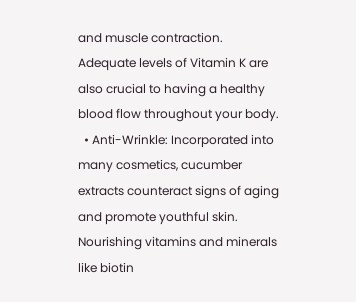and muscle contraction. Adequate levels of Vitamin K are also crucial to having a healthy blood flow throughout your body.
  • Anti-Wrinkle: Incorporated into many cosmetics, cucumber extracts counteract signs of aging and promote youthful skin. Nourishing vitamins and minerals like biotin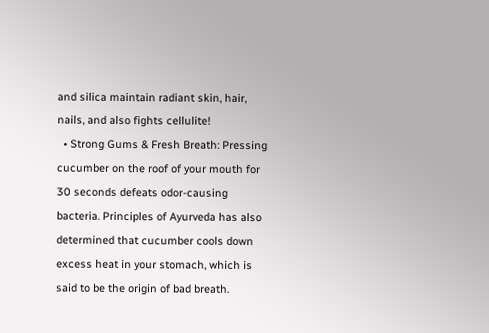and silica maintain radiant skin, hair, nails, and also fights cellulite!
  • Strong Gums & Fresh Breath: Pressing cucumber on the roof of your mouth for 30 seconds defeats odor-causing bacteria. Principles of Ayurveda has also determined that cucumber cools down excess heat in your stomach, which is said to be the origin of bad breath.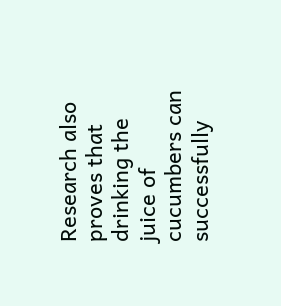Research also proves that drinking the juice of cucumbers can successfully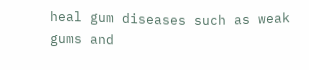heal gum diseases such as weak gums and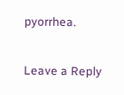pyorrhea.


Leave a Reply